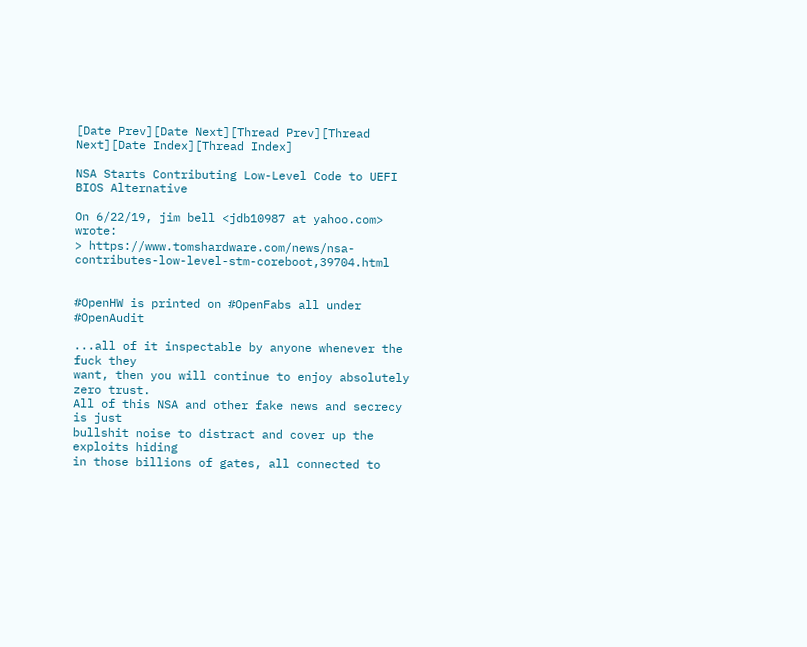[Date Prev][Date Next][Thread Prev][Thread Next][Date Index][Thread Index]

NSA Starts Contributing Low-Level Code to UEFI BIOS Alternative

On 6/22/19, jim bell <jdb10987 at yahoo.com> wrote:
> https://www.tomshardware.com/news/nsa-contributes-low-level-stm-coreboot,39704.html


#OpenHW is printed on #OpenFabs all under #OpenAudit

...all of it inspectable by anyone whenever the fuck they
want, then you will continue to enjoy absolutely zero trust.
All of this NSA and other fake news and secrecy is just
bullshit noise to distract and cover up the exploits hiding
in those billions of gates, all connected to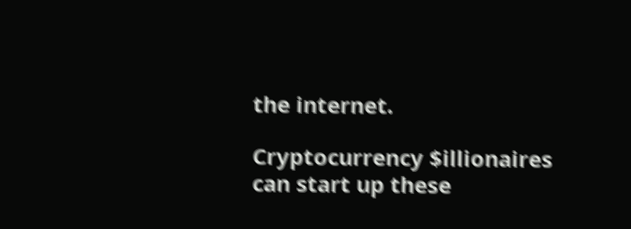the internet.

Cryptocurrency $illionaires can start up these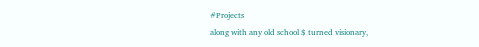#Projects
along with any old school $ turned visionary,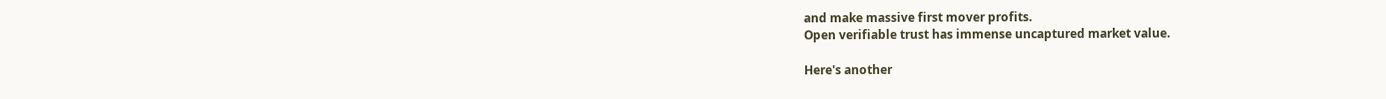and make massive first mover profits.
Open verifiable trust has immense uncaptured market value.

Here's another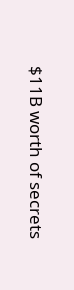$11B worth of secrets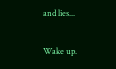and lies...

Wake up.